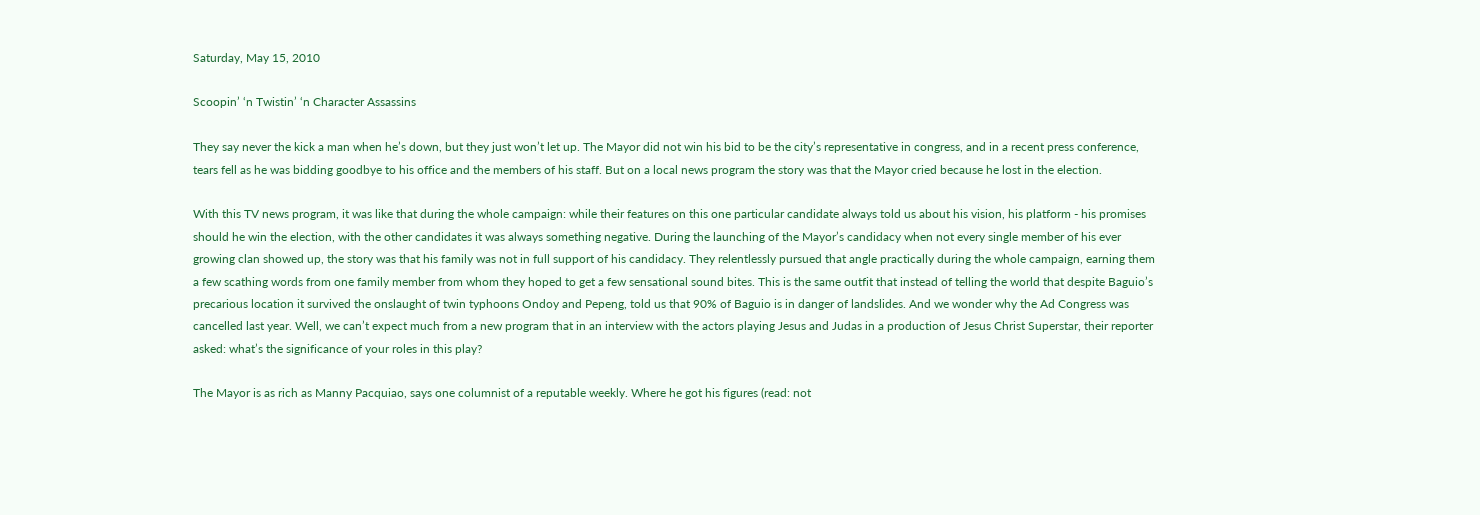Saturday, May 15, 2010

Scoopin’ ‘n Twistin’ ‘n Character Assassins

They say never the kick a man when he’s down, but they just won’t let up. The Mayor did not win his bid to be the city’s representative in congress, and in a recent press conference, tears fell as he was bidding goodbye to his office and the members of his staff. But on a local news program the story was that the Mayor cried because he lost in the election.

With this TV news program, it was like that during the whole campaign: while their features on this one particular candidate always told us about his vision, his platform - his promises should he win the election, with the other candidates it was always something negative. During the launching of the Mayor’s candidacy when not every single member of his ever growing clan showed up, the story was that his family was not in full support of his candidacy. They relentlessly pursued that angle practically during the whole campaign, earning them a few scathing words from one family member from whom they hoped to get a few sensational sound bites. This is the same outfit that instead of telling the world that despite Baguio’s precarious location it survived the onslaught of twin typhoons Ondoy and Pepeng, told us that 90% of Baguio is in danger of landslides. And we wonder why the Ad Congress was cancelled last year. Well, we can’t expect much from a new program that in an interview with the actors playing Jesus and Judas in a production of Jesus Christ Superstar, their reporter asked: what’s the significance of your roles in this play?

The Mayor is as rich as Manny Pacquiao, says one columnist of a reputable weekly. Where he got his figures (read: not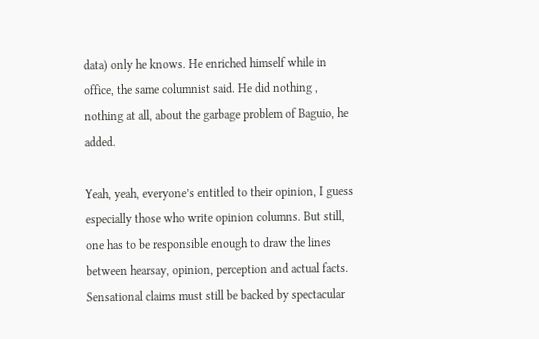data) only he knows. He enriched himself while in office, the same columnist said. He did nothing , nothing at all, about the garbage problem of Baguio, he added.

Yeah, yeah, everyone’s entitled to their opinion, I guess especially those who write opinion columns. But still, one has to be responsible enough to draw the lines between hearsay, opinion, perception and actual facts. Sensational claims must still be backed by spectacular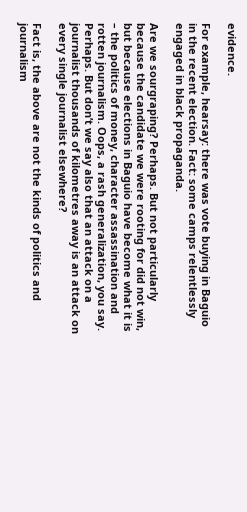evidence.

For example, hearsay: there was vote buying in Baguio in the recent election. Fact: some camps relentlessly engaged in black propaganda.

Are we sourgraping? Perhaps. But not particularly because the candidate we were rooting for did not win, but because elections in Baguio have become what it is – the politics of money, character assassination and rotten journalism. Oops, a rash generalization, you say. Perhaps. But don’t we say also that an attack on a journalist thousands of kilometres away is an attack on every single journalist elsewhere?

Fact is, the above are not the kinds of politics and journalism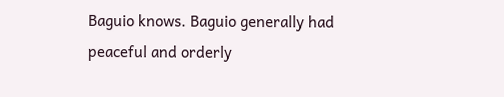Baguio knows. Baguio generally had peaceful and orderly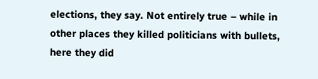elections, they say. Not entirely true – while in other places they killed politicians with bullets, here they did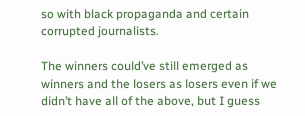so with black propaganda and certain corrupted journalists.

The winners could’ve still emerged as winners and the losers as losers even if we didn’t have all of the above, but I guess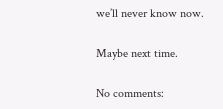we’ll never know now.

Maybe next time.

No comments: